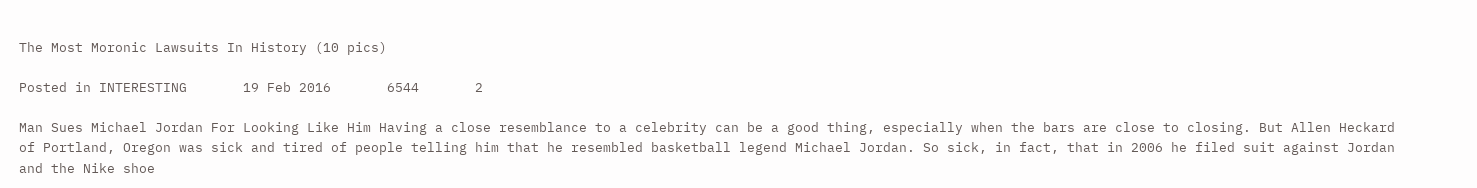The Most Moronic Lawsuits In History (10 pics)

Posted in INTERESTING       19 Feb 2016       6544       2

Man Sues Michael Jordan For Looking Like Him Having a close resemblance to a celebrity can be a good thing, especially when the bars are close to closing. But Allen Heckard of Portland, Oregon was sick and tired of people telling him that he resembled basketball legend Michael Jordan. So sick, in fact, that in 2006 he filed suit against Jordan and the Nike shoe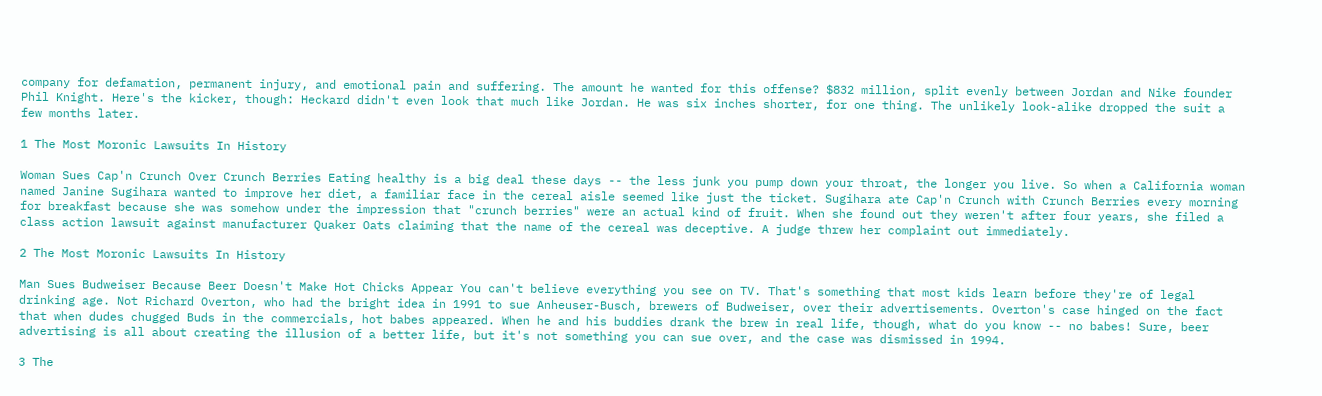company for defamation, permanent injury, and emotional pain and suffering. The amount he wanted for this offense? $832 million, split evenly between Jordan and Nike founder Phil Knight. Here's the kicker, though: Heckard didn't even look that much like Jordan. He was six inches shorter, for one thing. The unlikely look-alike dropped the suit a few months later.

1 The Most Moronic Lawsuits In History

Woman Sues Cap'n Crunch Over Crunch Berries Eating healthy is a big deal these days -- the less junk you pump down your throat, the longer you live. So when a California woman named Janine Sugihara wanted to improve her diet, a familiar face in the cereal aisle seemed like just the ticket. Sugihara ate Cap'n Crunch with Crunch Berries every morning for breakfast because she was somehow under the impression that "crunch berries" were an actual kind of fruit. When she found out they weren't after four years, she filed a class action lawsuit against manufacturer Quaker Oats claiming that the name of the cereal was deceptive. A judge threw her complaint out immediately.

2 The Most Moronic Lawsuits In History

Man Sues Budweiser Because Beer Doesn't Make Hot Chicks Appear You can't believe everything you see on TV. That's something that most kids learn before they're of legal drinking age. Not Richard Overton, who had the bright idea in 1991 to sue Anheuser-Busch, brewers of Budweiser, over their advertisements. Overton's case hinged on the fact that when dudes chugged Buds in the commercials, hot babes appeared. When he and his buddies drank the brew in real life, though, what do you know -- no babes! Sure, beer advertising is all about creating the illusion of a better life, but it's not something you can sue over, and the case was dismissed in 1994.

3 The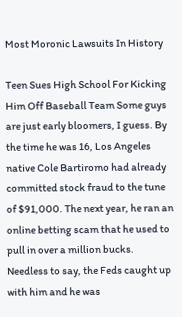Most Moronic Lawsuits In History

Teen Sues High School For Kicking Him Off Baseball Team Some guys are just early bloomers, I guess. By the time he was 16, Los Angeles native Cole Bartiromo had already committed stock fraud to the tune of $91,000. The next year, he ran an online betting scam that he used to pull in over a million bucks. Needless to say, the Feds caught up with him and he was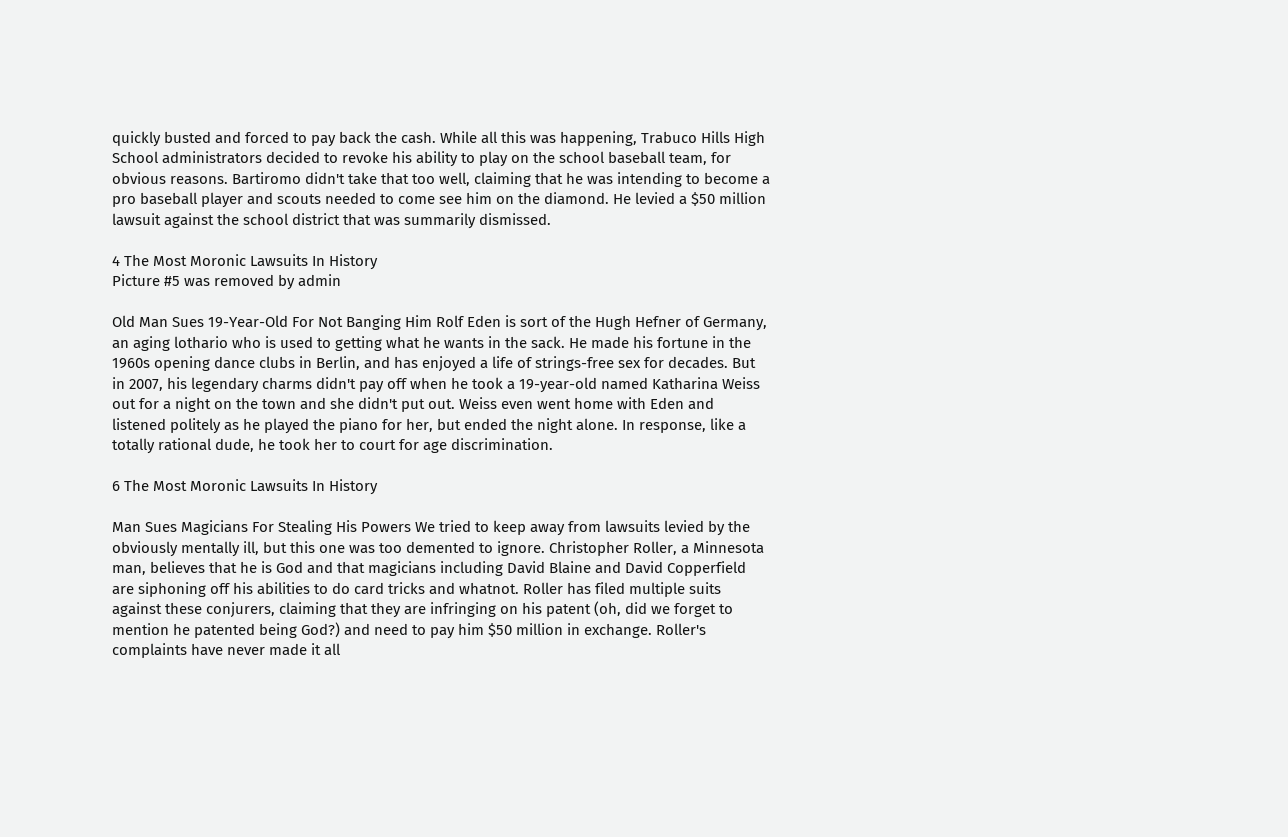quickly busted and forced to pay back the cash. While all this was happening, Trabuco Hills High School administrators decided to revoke his ability to play on the school baseball team, for obvious reasons. Bartiromo didn't take that too well, claiming that he was intending to become a pro baseball player and scouts needed to come see him on the diamond. He levied a $50 million lawsuit against the school district that was summarily dismissed.

4 The Most Moronic Lawsuits In History
Picture #5 was removed by admin

Old Man Sues 19-Year-Old For Not Banging Him Rolf Eden is sort of the Hugh Hefner of Germany, an aging lothario who is used to getting what he wants in the sack. He made his fortune in the 1960s opening dance clubs in Berlin, and has enjoyed a life of strings-free sex for decades. But in 2007, his legendary charms didn't pay off when he took a 19-year-old named Katharina Weiss out for a night on the town and she didn't put out. Weiss even went home with Eden and listened politely as he played the piano for her, but ended the night alone. In response, like a totally rational dude, he took her to court for age discrimination.

6 The Most Moronic Lawsuits In History

Man Sues Magicians For Stealing His Powers We tried to keep away from lawsuits levied by the obviously mentally ill, but this one was too demented to ignore. Christopher Roller, a Minnesota man, believes that he is God and that magicians including David Blaine and David Copperfield are siphoning off his abilities to do card tricks and whatnot. Roller has filed multiple suits against these conjurers, claiming that they are infringing on his patent (oh, did we forget to mention he patented being God?) and need to pay him $50 million in exchange. Roller's complaints have never made it all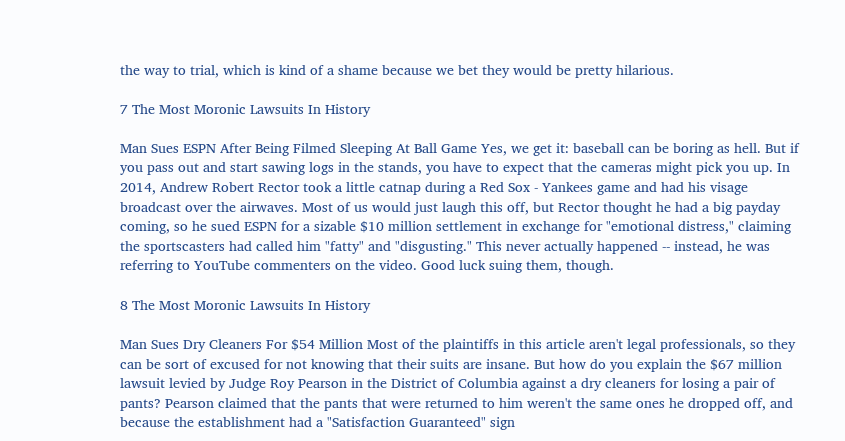the way to trial, which is kind of a shame because we bet they would be pretty hilarious.

7 The Most Moronic Lawsuits In History

Man Sues ESPN After Being Filmed Sleeping At Ball Game Yes, we get it: baseball can be boring as hell. But if you pass out and start sawing logs in the stands, you have to expect that the cameras might pick you up. In 2014, Andrew Robert Rector took a little catnap during a Red Sox - Yankees game and had his visage broadcast over the airwaves. Most of us would just laugh this off, but Rector thought he had a big payday coming, so he sued ESPN for a sizable $10 million settlement in exchange for "emotional distress," claiming the sportscasters had called him "fatty" and "disgusting." This never actually happened -- instead, he was referring to YouTube commenters on the video. Good luck suing them, though.

8 The Most Moronic Lawsuits In History

Man Sues Dry Cleaners For $54 Million Most of the plaintiffs in this article aren't legal professionals, so they can be sort of excused for not knowing that their suits are insane. But how do you explain the $67 million lawsuit levied by Judge Roy Pearson in the District of Columbia against a dry cleaners for losing a pair of pants? Pearson claimed that the pants that were returned to him weren't the same ones he dropped off, and because the establishment had a "Satisfaction Guaranteed" sign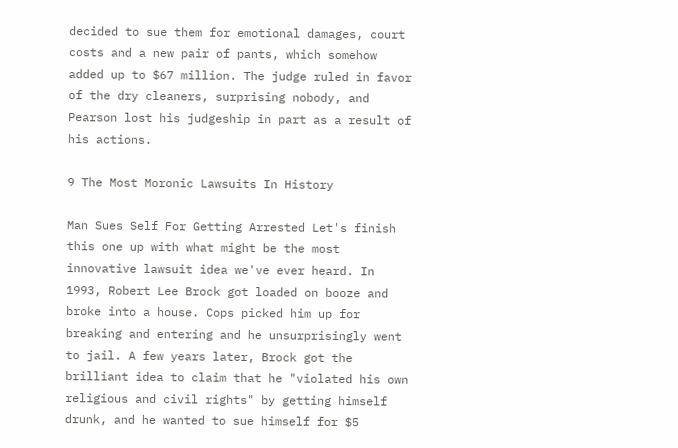decided to sue them for emotional damages, court costs and a new pair of pants, which somehow added up to $67 million. The judge ruled in favor of the dry cleaners, surprising nobody, and Pearson lost his judgeship in part as a result of his actions.

9 The Most Moronic Lawsuits In History

Man Sues Self For Getting Arrested Let's finish this one up with what might be the most innovative lawsuit idea we've ever heard. In 1993, Robert Lee Brock got loaded on booze and broke into a house. Cops picked him up for breaking and entering and he unsurprisingly went to jail. A few years later, Brock got the brilliant idea to claim that he "violated his own religious and civil rights" by getting himself drunk, and he wanted to sue himself for $5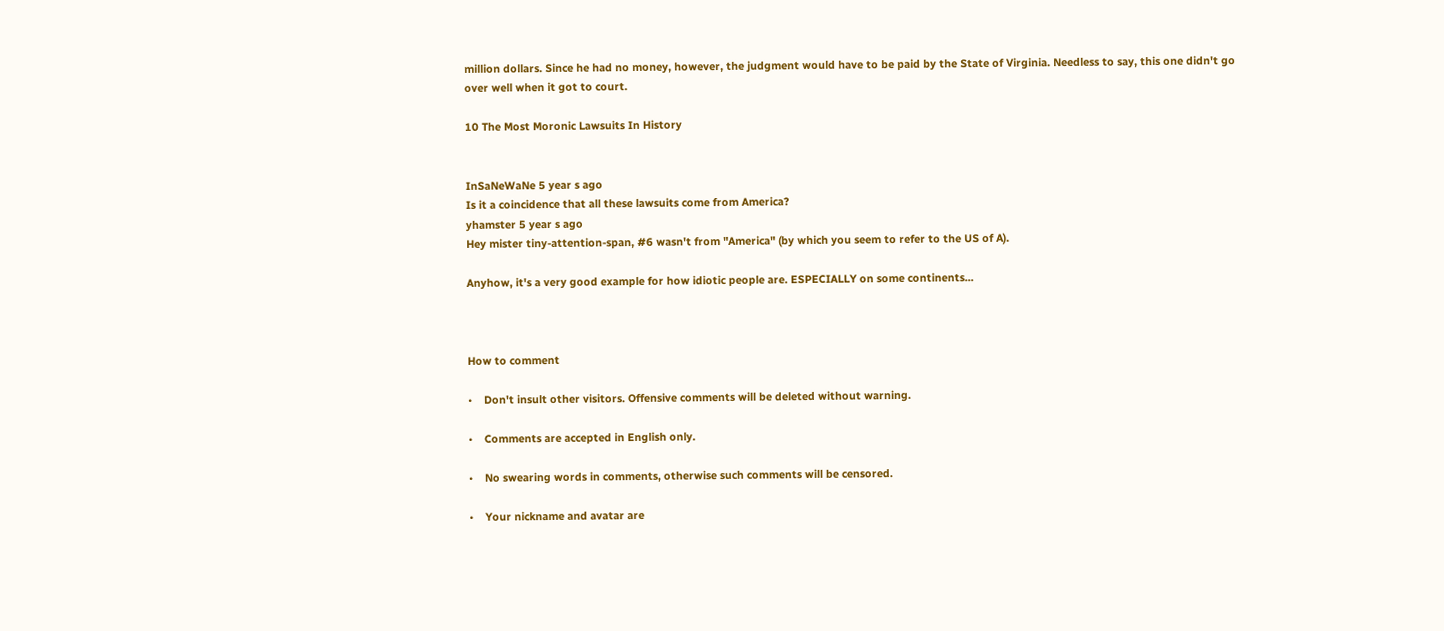million dollars. Since he had no money, however, the judgment would have to be paid by the State of Virginia. Needless to say, this one didn't go over well when it got to court.

10 The Most Moronic Lawsuits In History


InSaNeWaNe 5 year s ago
Is it a coincidence that all these lawsuits come from America?
yhamster 5 year s ago
Hey mister tiny-attention-span, #6 wasn't from "America" (by which you seem to refer to the US of A).

Anyhow, it's a very good example for how idiotic people are. ESPECIALLY on some continents...



How to comment

•    Don't insult other visitors. Offensive comments will be deleted without warning.

•    Comments are accepted in English only.

•    No swearing words in comments, otherwise such comments will be censored.

•    Your nickname and avatar are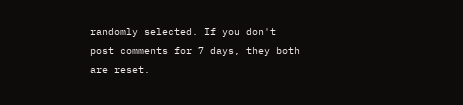randomly selected. If you don't post comments for 7 days, they both are reset.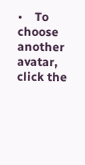•    To choose another avatar, click the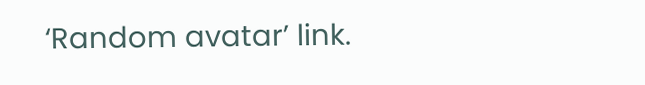‘Random avatar’ link.